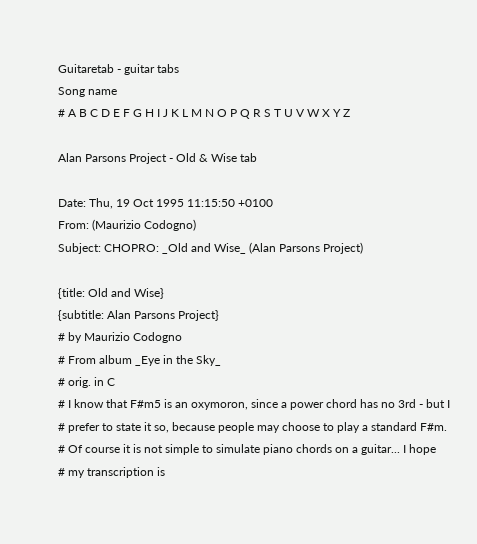Guitaretab - guitar tabs
Song name
# A B C D E F G H I J K L M N O P Q R S T U V W X Y Z

Alan Parsons Project - Old & Wise tab

Date: Thu, 19 Oct 1995 11:15:50 +0100
From: (Maurizio Codogno)
Subject: CHOPRO: _Old and Wise_ (Alan Parsons Project)

{title: Old and Wise}
{subtitle: Alan Parsons Project}
# by Maurizio Codogno
# From album _Eye in the Sky_
# orig. in C
# I know that F#m5 is an oxymoron, since a power chord has no 3rd - but I
# prefer to state it so, because people may choose to play a standard F#m.
# Of course it is not simple to simulate piano chords on a guitar... I hope
# my transcription is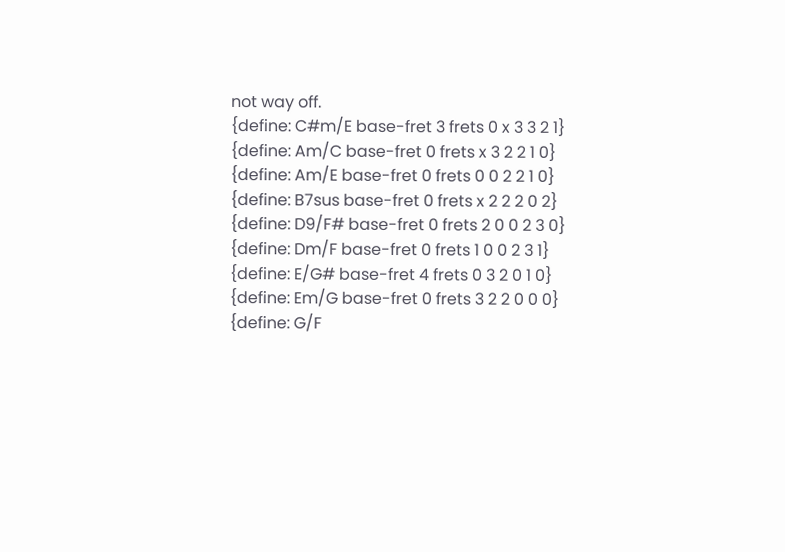not way off.
{define: C#m/E base-fret 3 frets 0 x 3 3 2 1}
{define: Am/C base-fret 0 frets x 3 2 2 1 0}
{define: Am/E base-fret 0 frets 0 0 2 2 1 0}
{define: B7sus base-fret 0 frets x 2 2 2 0 2}
{define: D9/F# base-fret 0 frets 2 0 0 2 3 0}
{define: Dm/F base-fret 0 frets 1 0 0 2 3 1}
{define: E/G# base-fret 4 frets 0 3 2 0 1 0}
{define: Em/G base-fret 0 frets 3 2 2 0 0 0}
{define: G/F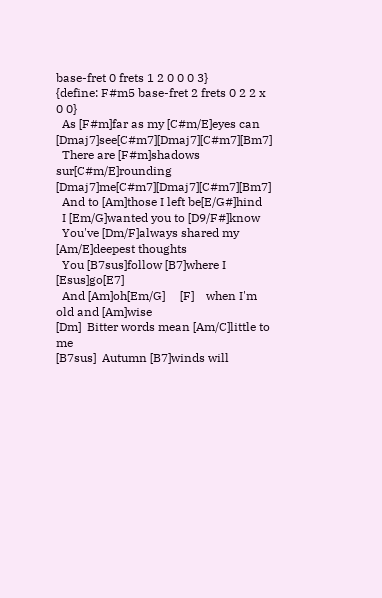base-fret 0 frets 1 2 0 0 0 3}
{define: F#m5 base-fret 2 frets 0 2 2 x 0 0}
  As [F#m]far as my [C#m/E]eyes can [Dmaj7]see[C#m7][Dmaj7][C#m7][Bm7]
  There are [F#m]shadows sur[C#m/E]rounding [Dmaj7]me[C#m7][Dmaj7][C#m7][Bm7]
  And to [Am]those I left be[E/G#]hind
  I [Em/G]wanted you to [D9/F#]know
  You've [Dm/F]always shared my [Am/E]deepest thoughts
  You [B7sus]follow [B7]where I [Esus]go[E7]
  And [Am]oh[Em/G]     [F]    when I'm old and [Am]wise
[Dm]  Bitter words mean [Am/C]little to me
[B7sus]  Autumn [B7]winds will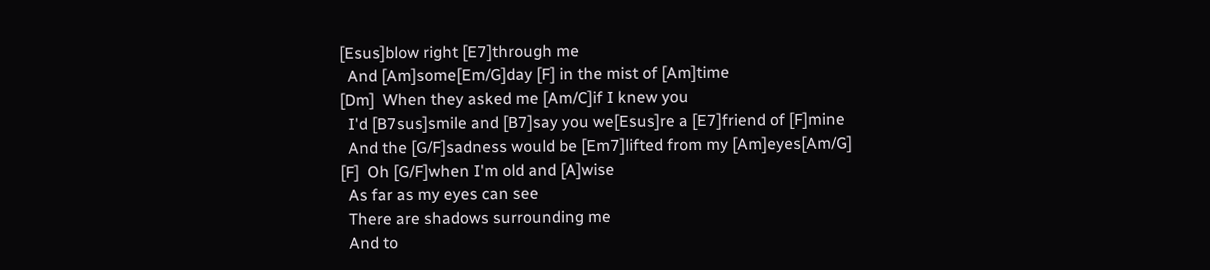[Esus]blow right [E7]through me
  And [Am]some[Em/G]day [F] in the mist of [Am]time
[Dm]  When they asked me [Am/C]if I knew you
  I'd [B7sus]smile and [B7]say you we[Esus]re a [E7]friend of [F]mine
  And the [G/F]sadness would be [Em7]lifted from my [Am]eyes[Am/G]
[F]  Oh [G/F]when I'm old and [A]wise
  As far as my eyes can see
  There are shadows surrounding me
  And to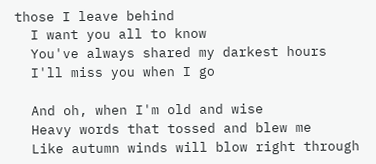those I leave behind
  I want you all to know
  You've always shared my darkest hours
  I'll miss you when I go

  And oh, when I'm old and wise
  Heavy words that tossed and blew me
  Like autumn winds will blow right through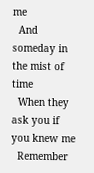me
  And someday in the mist of time
  When they ask you if you knew me
  Remember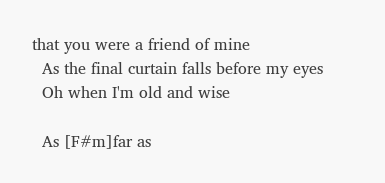that you were a friend of mine
  As the final curtain falls before my eyes
  Oh when I'm old and wise

  As [F#m]far as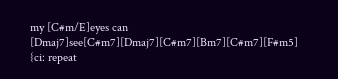my [C#m/E]eyes can [Dmaj7]see[C#m7][Dmaj7][C#m7][Bm7][C#m7][F#m5]
{ci: repeat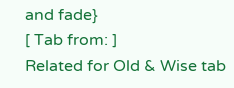and fade}
[ Tab from: ]
Related for Old & Wise tab